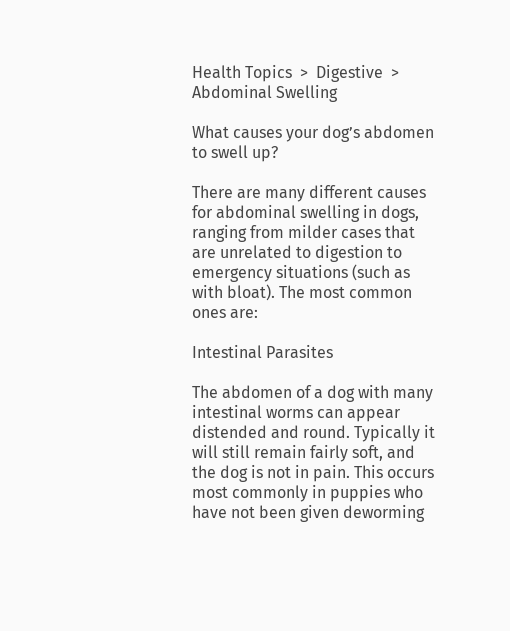Health Topics  >  Digestive  >  Abdominal Swelling

What causes your dog’s abdomen to swell up?

There are many different causes for abdominal swelling in dogs, ranging from milder cases that are unrelated to digestion to emergency situations (such as with bloat). The most common ones are:

Intestinal Parasites

The abdomen of a dog with many intestinal worms can appear distended and round. Typically it will still remain fairly soft, and the dog is not in pain. This occurs most commonly in puppies who have not been given deworming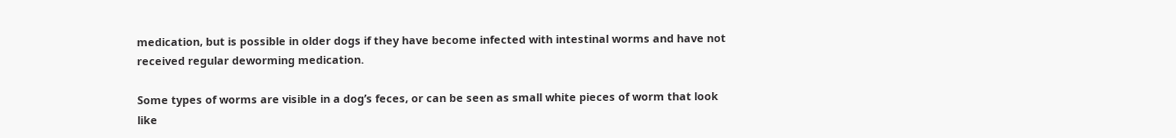medication, but is possible in older dogs if they have become infected with intestinal worms and have not received regular deworming medication.

Some types of worms are visible in a dog’s feces, or can be seen as small white pieces of worm that look like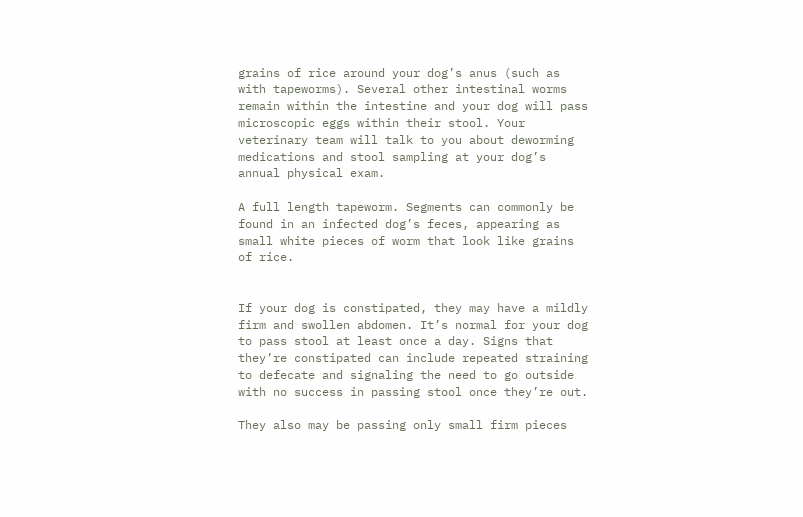grains of rice around your dog’s anus (such as with tapeworms). Several other intestinal worms remain within the intestine and your dog will pass microscopic eggs within their stool. Your veterinary team will talk to you about deworming medications and stool sampling at your dog’s annual physical exam.

A full length tapeworm. Segments can commonly be found in an infected dog’s feces, appearing as small white pieces of worm that look like grains of rice.


If your dog is constipated, they may have a mildly firm and swollen abdomen. It’s normal for your dog to pass stool at least once a day. Signs that they’re constipated can include repeated straining to defecate and signaling the need to go outside with no success in passing stool once they’re out.

They also may be passing only small firm pieces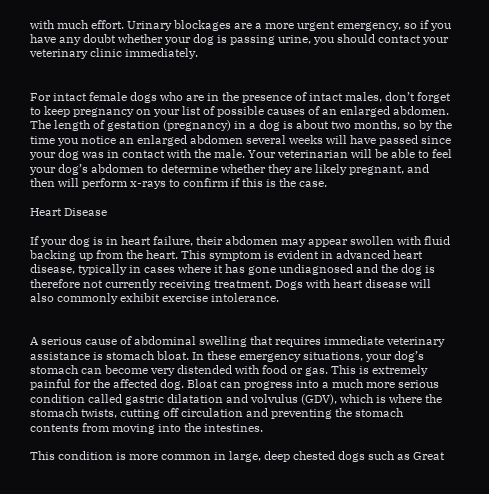with much effort. Urinary blockages are a more urgent emergency, so if you have any doubt whether your dog is passing urine, you should contact your veterinary clinic immediately.


For intact female dogs who are in the presence of intact males, don’t forget to keep pregnancy on your list of possible causes of an enlarged abdomen. The length of gestation (pregnancy) in a dog is about two months, so by the time you notice an enlarged abdomen several weeks will have passed since your dog was in contact with the male. Your veterinarian will be able to feel your dog’s abdomen to determine whether they are likely pregnant, and then will perform x-rays to confirm if this is the case.

Heart Disease

If your dog is in heart failure, their abdomen may appear swollen with fluid backing up from the heart. This symptom is evident in advanced heart disease, typically in cases where it has gone undiagnosed and the dog is therefore not currently receiving treatment. Dogs with heart disease will also commonly exhibit exercise intolerance.


A serious cause of abdominal swelling that requires immediate veterinary assistance is stomach bloat. In these emergency situations, your dog’s stomach can become very distended with food or gas. This is extremely painful for the affected dog. Bloat can progress into a much more serious condition called gastric dilatation and volvulus (GDV), which is where the stomach twists, cutting off circulation and preventing the stomach contents from moving into the intestines.

This condition is more common in large, deep chested dogs such as Great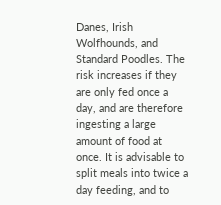Danes, Irish Wolfhounds, and Standard Poodles. The risk increases if they are only fed once a day, and are therefore ingesting a large amount of food at once. It is advisable to split meals into twice a day feeding, and to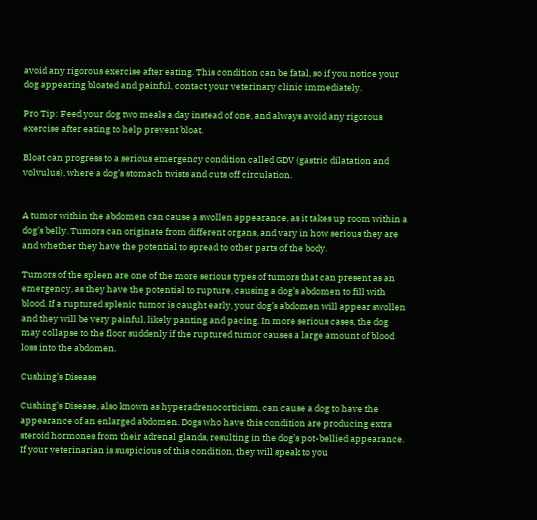avoid any rigorous exercise after eating. This condition can be fatal, so if you notice your dog appearing bloated and painful, contact your veterinary clinic immediately.

Pro Tip: Feed your dog two meals a day instead of one, and always avoid any rigorous exercise after eating to help prevent bloat.

Bloat can progress to a serious emergency condition called GDV (gastric dilatation and volvulus), where a dog’s stomach twists and cuts off circulation.


A tumor within the abdomen can cause a swollen appearance, as it takes up room within a dog’s belly. Tumors can originate from different organs, and vary in how serious they are and whether they have the potential to spread to other parts of the body.

Tumors of the spleen are one of the more serious types of tumors that can present as an emergency, as they have the potential to rupture, causing a dog’s abdomen to fill with blood. If a ruptured splenic tumor is caught early, your dog’s abdomen will appear swollen and they will be very painful, likely panting and pacing. In more serious cases, the dog may collapse to the floor suddenly if the ruptured tumor causes a large amount of blood loss into the abdomen.

Cushing’s Disease

Cushing’s Disease, also known as hyperadrenocorticism, can cause a dog to have the appearance of an enlarged abdomen. Dogs who have this condition are producing extra steroid hormones from their adrenal glands, resulting in the dog’s pot-bellied appearance. If your veterinarian is suspicious of this condition, they will speak to you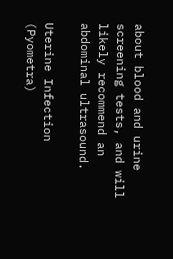about blood and urine screening tests, and will likely recommend an abdominal ultrasound.

Uterine Infection (Pyometra)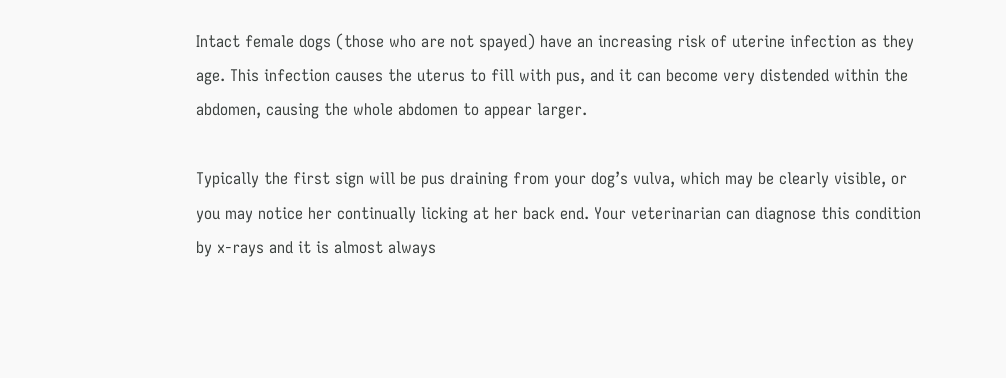Intact female dogs (those who are not spayed) have an increasing risk of uterine infection as they age. This infection causes the uterus to fill with pus, and it can become very distended within the abdomen, causing the whole abdomen to appear larger.

Typically the first sign will be pus draining from your dog’s vulva, which may be clearly visible, or you may notice her continually licking at her back end. Your veterinarian can diagnose this condition by x-rays and it is almost always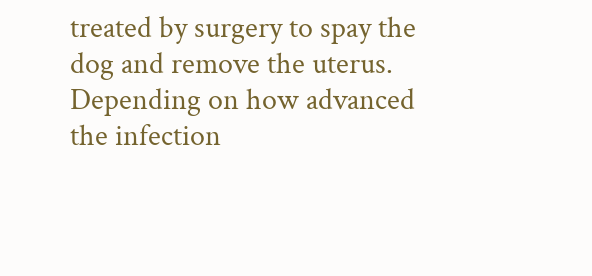treated by surgery to spay the dog and remove the uterus. Depending on how advanced the infection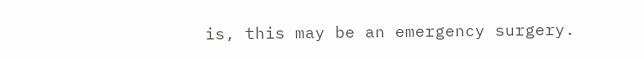is, this may be an emergency surgery.